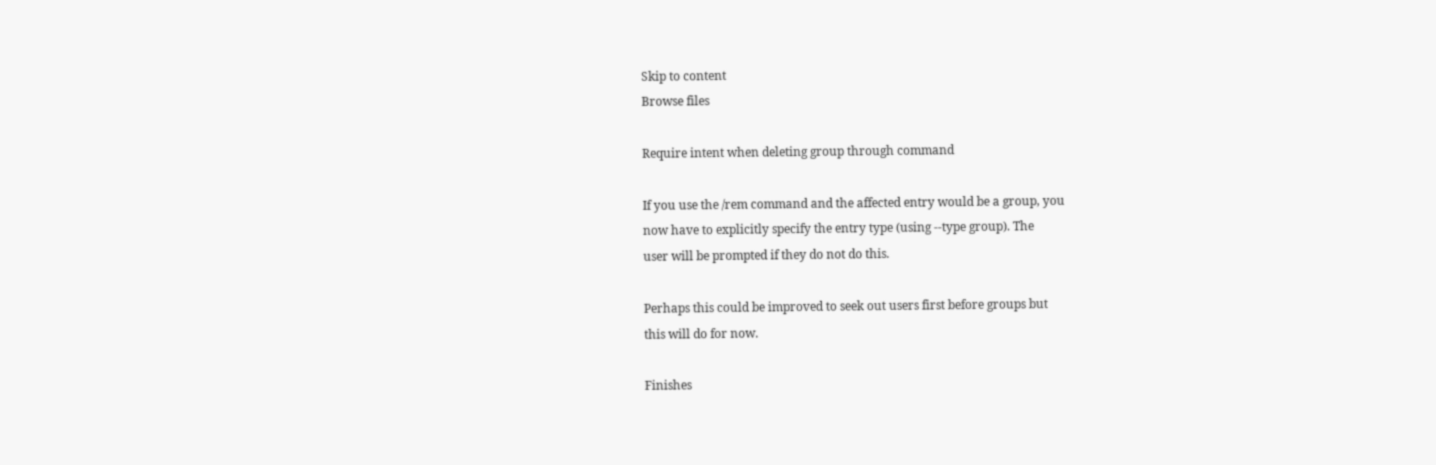Skip to content
Browse files

Require intent when deleting group through command

If you use the /rem command and the affected entry would be a group, you
now have to explicitly specify the entry type (using --type group). The
user will be prompted if they do not do this.

Perhaps this could be improved to seek out users first before groups but
this will do for now.

Finishes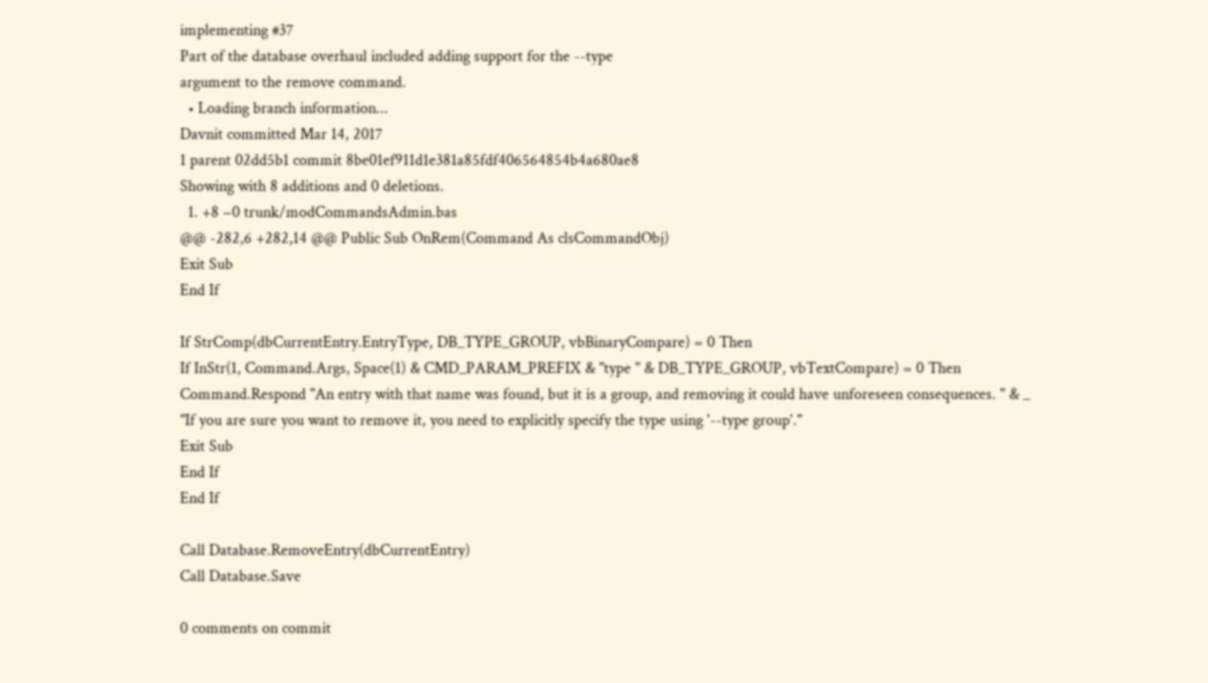implementing #37
Part of the database overhaul included adding support for the --type
argument to the remove command.
  • Loading branch information...
Davnit committed Mar 14, 2017
1 parent 02dd5b1 commit 8be01ef911d1e381a85fdf406564854b4a680ae8
Showing with 8 additions and 0 deletions.
  1. +8 −0 trunk/modCommandsAdmin.bas
@@ -282,6 +282,14 @@ Public Sub OnRem(Command As clsCommandObj)
Exit Sub
End If

If StrComp(dbCurrentEntry.EntryType, DB_TYPE_GROUP, vbBinaryCompare) = 0 Then
If InStr(1, Command.Args, Space(1) & CMD_PARAM_PREFIX & "type " & DB_TYPE_GROUP, vbTextCompare) = 0 Then
Command.Respond "An entry with that name was found, but it is a group, and removing it could have unforeseen consequences. " & _
"If you are sure you want to remove it, you need to explicitly specify the type using '--type group'."
Exit Sub
End If
End If

Call Database.RemoveEntry(dbCurrentEntry)
Call Database.Save

0 comments on commit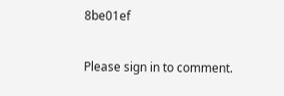8be01ef

Please sign in to comment.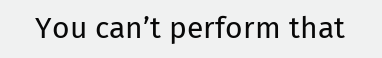You can’t perform that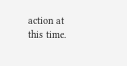action at this time.